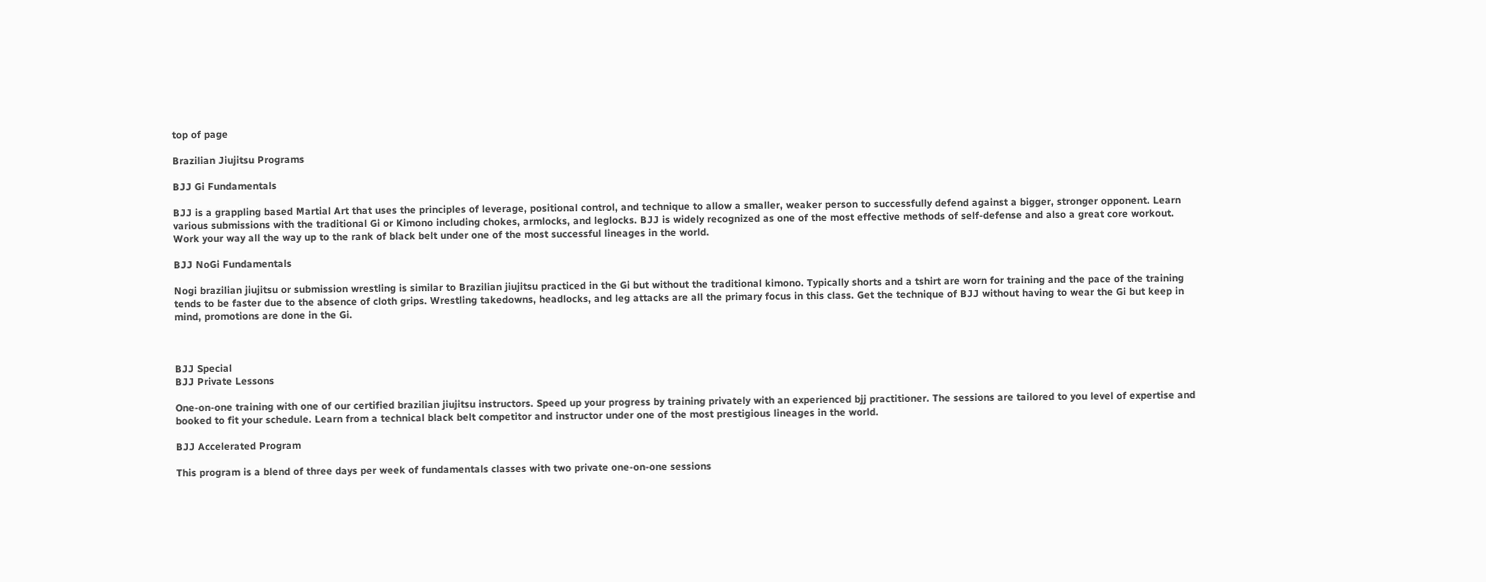top of page

Brazilian Jiujitsu Programs

BJJ Gi Fundamentals

BJJ is a grappling based Martial Art that uses the principles of leverage, positional control, and technique to allow a smaller, weaker person to successfully defend against a bigger, stronger opponent. Learn various submissions with the traditional Gi or Kimono including chokes, armlocks, and leglocks. BJJ is widely recognized as one of the most effective methods of self-defense and also a great core workout. Work your way all the way up to the rank of black belt under one of the most successful lineages in the world.

BJJ NoGi Fundamentals

Nogi brazilian jiujitsu or submission wrestling is similar to Brazilian jiujitsu practiced in the Gi but without the traditional kimono. Typically shorts and a tshirt are worn for training and the pace of the training tends to be faster due to the absence of cloth grips. Wrestling takedowns, headlocks, and leg attacks are all the primary focus in this class. Get the technique of BJJ without having to wear the Gi but keep in mind, promotions are done in the Gi.



BJJ Special
BJJ Private Lessons

One-on-one training with one of our certified brazilian jiujitsu instructors. Speed up your progress by training privately with an experienced bjj practitioner. The sessions are tailored to you level of expertise and booked to fit your schedule. Learn from a technical black belt competitor and instructor under one of the most prestigious lineages in the world.

BJJ Accelerated Program

This program is a blend of three days per week of fundamentals classes with two private one-on-one sessions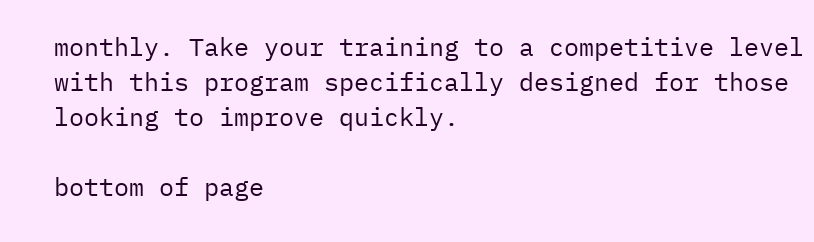monthly. Take your training to a competitive level with this program specifically designed for those looking to improve quickly.

bottom of page